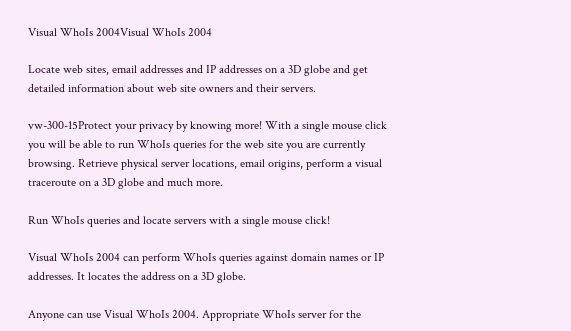Visual WhoIs 2004Visual WhoIs 2004

Locate web sites, email addresses and IP addresses on a 3D globe and get detailed information about web site owners and their servers.

vw-300-15Protect your privacy by knowing more! With a single mouse click you will be able to run WhoIs queries for the web site you are currently browsing. Retrieve physical server locations, email origins, perform a visual traceroute on a 3D globe and much more.

Run WhoIs queries and locate servers with a single mouse click!

Visual WhoIs 2004 can perform WhoIs queries against domain names or IP addresses. It locates the address on a 3D globe.

Anyone can use Visual WhoIs 2004. Appropriate WhoIs server for the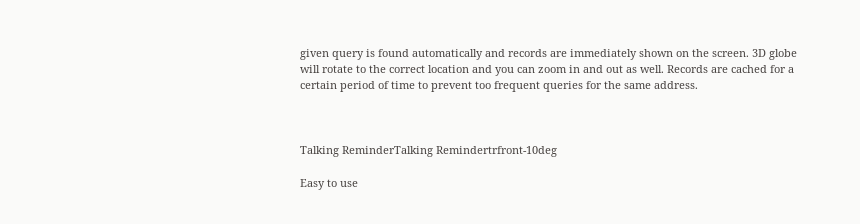given query is found automatically and records are immediately shown on the screen. 3D globe will rotate to the correct location and you can zoom in and out as well. Records are cached for a certain period of time to prevent too frequent queries for the same address.



Talking ReminderTalking Remindertrfront-10deg

Easy to use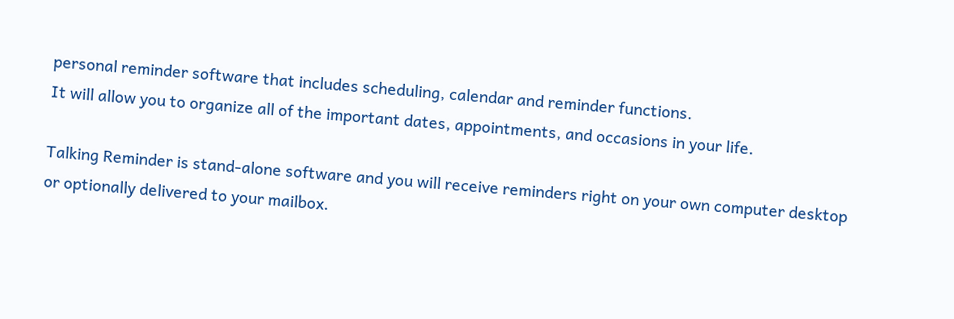personal reminder software that includes scheduling, calendar and reminder functions.
It will allow you to organize all of the important dates, appointments, and occasions in your life.

Talking Reminder is stand-alone software and you will receive reminders right on your own computer desktop or optionally delivered to your mailbox.